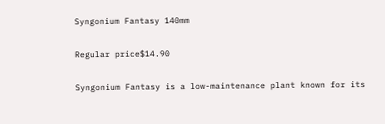Syngonium Fantasy 140mm

Regular price$14.90

Syngonium Fantasy is a low-maintenance plant known for its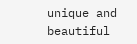unique and beautiful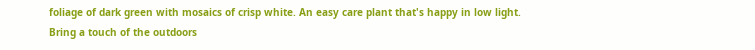foliage of dark green with mosaics of crisp white. An easy care plant that's happy in low light. Bring a touch of the outdoors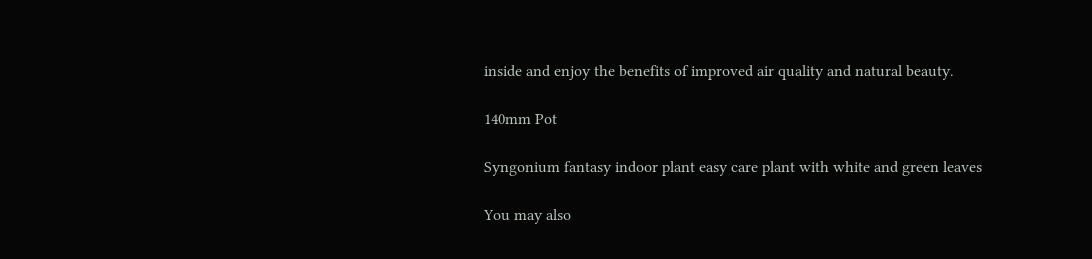inside and enjoy the benefits of improved air quality and natural beauty.

140mm Pot

Syngonium fantasy indoor plant easy care plant with white and green leaves

You may also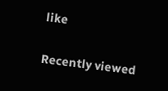like

Recently viewed